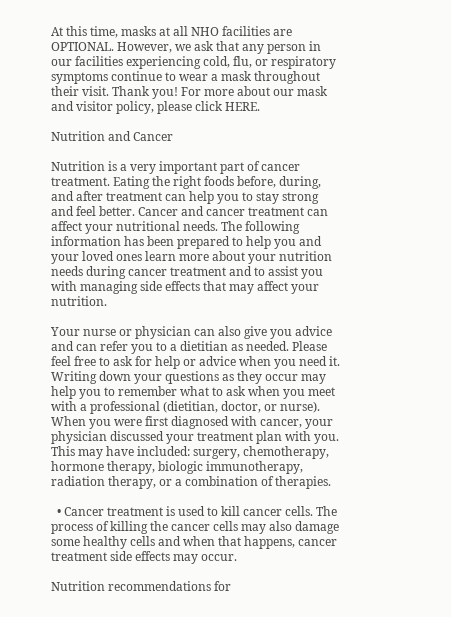At this time, masks at all NHO facilities are OPTIONAL. However, we ask that any person in our facilities experiencing cold, flu, or respiratory symptoms continue to wear a mask throughout their visit. Thank you! For more about our mask and visitor policy, please click HERE.

Nutrition and Cancer

Nutrition is a very important part of cancer treatment. Eating the right foods before, during, and after treatment can help you to stay strong and feel better. Cancer and cancer treatment can affect your nutritional needs. The following information has been prepared to help you and your loved ones learn more about your nutrition needs during cancer treatment and to assist you with managing side effects that may affect your nutrition.

Your nurse or physician can also give you advice and can refer you to a dietitian as needed. Please feel free to ask for help or advice when you need it. Writing down your questions as they occur may help you to remember what to ask when you meet with a professional (dietitian, doctor, or nurse). When you were first diagnosed with cancer, your physician discussed your treatment plan with you. This may have included: surgery, chemotherapy, hormone therapy, biologic immunotherapy, radiation therapy, or a combination of therapies.

  • Cancer treatment is used to kill cancer cells. The process of killing the cancer cells may also damage some healthy cells and when that happens, cancer treatment side effects may occur.

Nutrition recommendations for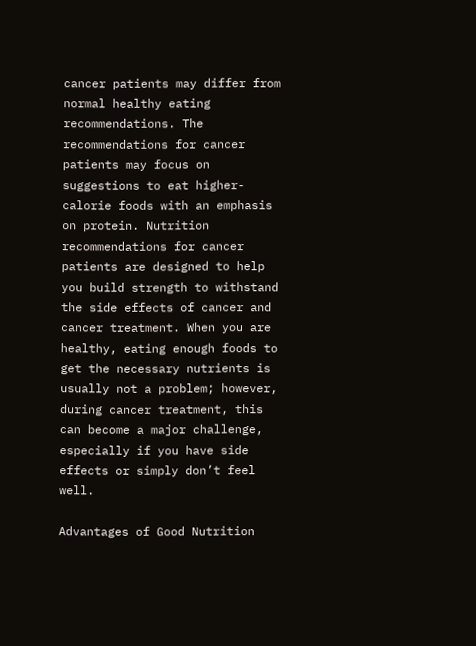cancer patients may differ from normal healthy eating recommendations. The recommendations for cancer patients may focus on suggestions to eat higher-calorie foods with an emphasis on protein. Nutrition recommendations for cancer patients are designed to help you build strength to withstand the side effects of cancer and cancer treatment. When you are healthy, eating enough foods to get the necessary nutrients is usually not a problem; however, during cancer treatment, this can become a major challenge, especially if you have side effects or simply don’t feel well.

Advantages of Good Nutrition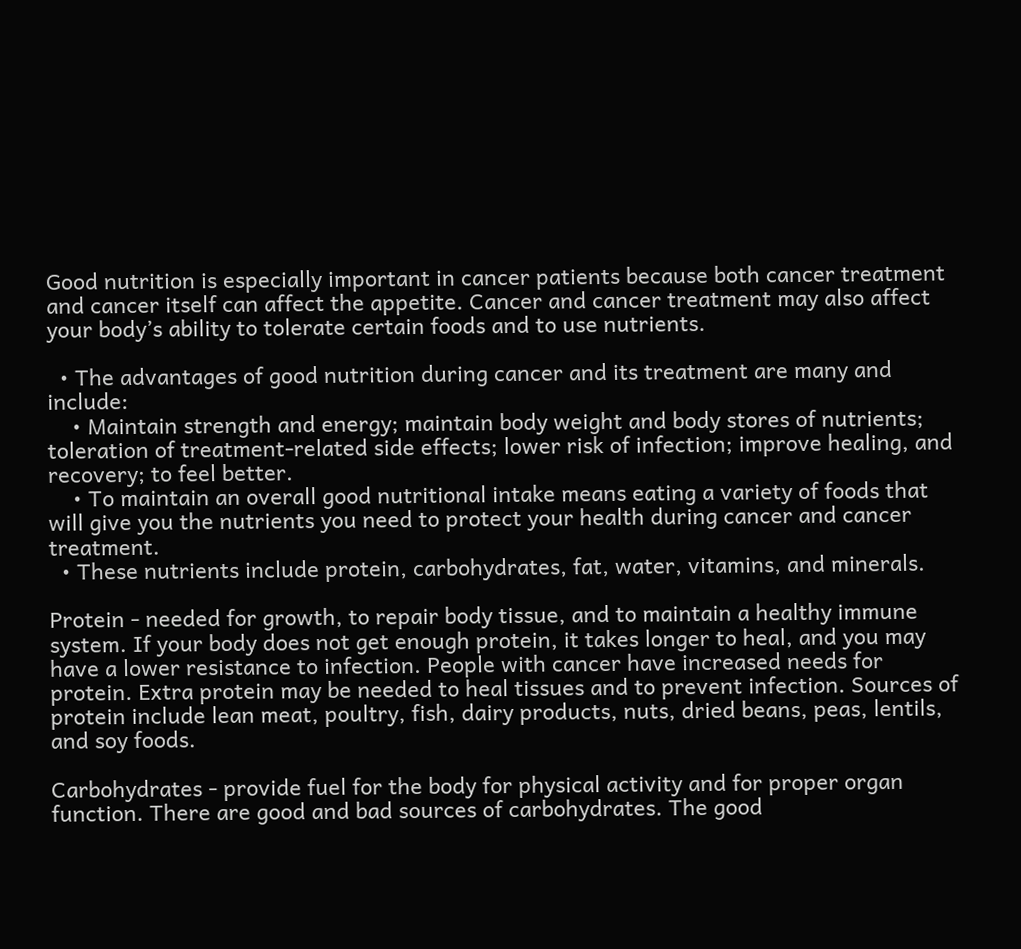Good nutrition is especially important in cancer patients because both cancer treatment and cancer itself can affect the appetite. Cancer and cancer treatment may also affect your body’s ability to tolerate certain foods and to use nutrients.

  • The advantages of good nutrition during cancer and its treatment are many and include:
    • Maintain strength and energy; maintain body weight and body stores of nutrients; toleration of treatment-related side effects; lower risk of infection; improve healing, and recovery; to feel better.
    • To maintain an overall good nutritional intake means eating a variety of foods that will give you the nutrients you need to protect your health during cancer and cancer treatment.
  • These nutrients include protein, carbohydrates, fat, water, vitamins, and minerals.

Protein - needed for growth, to repair body tissue, and to maintain a healthy immune system. If your body does not get enough protein, it takes longer to heal, and you may have a lower resistance to infection. People with cancer have increased needs for protein. Extra protein may be needed to heal tissues and to prevent infection. Sources of protein include lean meat, poultry, fish, dairy products, nuts, dried beans, peas, lentils, and soy foods.

Carbohydrates - provide fuel for the body for physical activity and for proper organ function. There are good and bad sources of carbohydrates. The good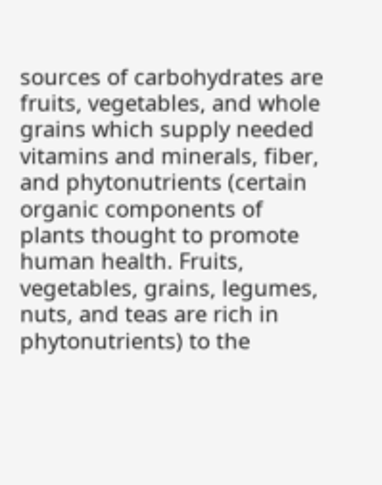sources of carbohydrates are fruits, vegetables, and whole grains which supply needed vitamins and minerals, fiber, and phytonutrients (certain organic components of plants thought to promote human health. Fruits, vegetables, grains, legumes, nuts, and teas are rich in phytonutrients) to the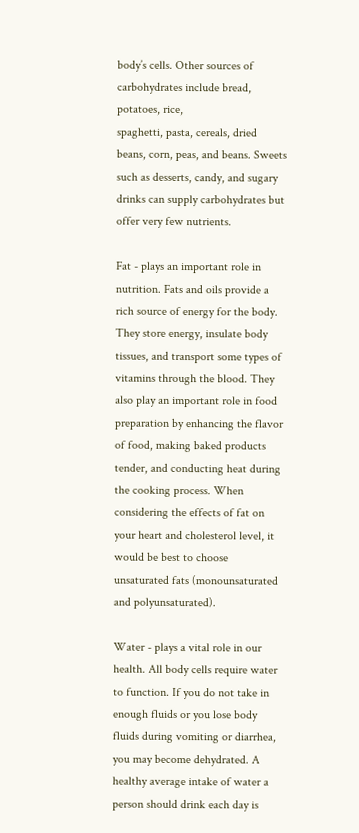body’s cells. Other sources of carbohydrates include bread, potatoes, rice,
spaghetti, pasta, cereals, dried beans, corn, peas, and beans. Sweets such as desserts, candy, and sugary drinks can supply carbohydrates but offer very few nutrients.

Fat - plays an important role in nutrition. Fats and oils provide a rich source of energy for the body. They store energy, insulate body tissues, and transport some types of vitamins through the blood. They also play an important role in food preparation by enhancing the flavor of food, making baked products tender, and conducting heat during the cooking process. When considering the effects of fat on your heart and cholesterol level, it would be best to choose unsaturated fats (monounsaturated and polyunsaturated).

Water - plays a vital role in our health. All body cells require water to function. If you do not take in enough fluids or you lose body fluids during vomiting or diarrhea, you may become dehydrated. A healthy average intake of water a person should drink each day is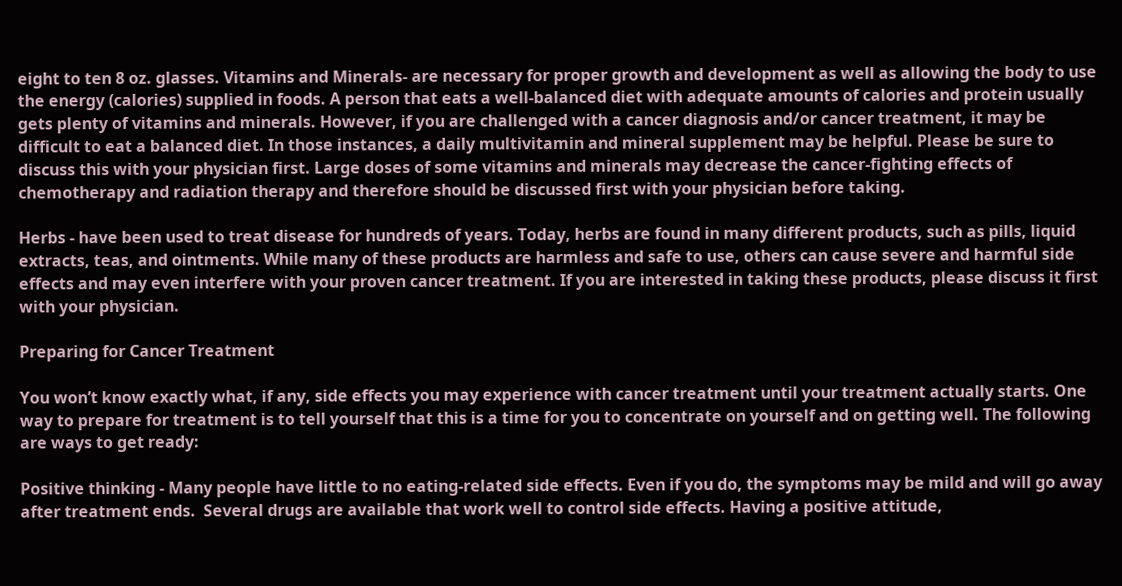eight to ten 8 oz. glasses. Vitamins and Minerals- are necessary for proper growth and development as well as allowing the body to use the energy (calories) supplied in foods. A person that eats a well-balanced diet with adequate amounts of calories and protein usually gets plenty of vitamins and minerals. However, if you are challenged with a cancer diagnosis and/or cancer treatment, it may be difficult to eat a balanced diet. In those instances, a daily multivitamin and mineral supplement may be helpful. Please be sure to discuss this with your physician first. Large doses of some vitamins and minerals may decrease the cancer-fighting effects of chemotherapy and radiation therapy and therefore should be discussed first with your physician before taking.

Herbs - have been used to treat disease for hundreds of years. Today, herbs are found in many different products, such as pills, liquid extracts, teas, and ointments. While many of these products are harmless and safe to use, others can cause severe and harmful side effects and may even interfere with your proven cancer treatment. If you are interested in taking these products, please discuss it first with your physician.

Preparing for Cancer Treatment

You won’t know exactly what, if any, side effects you may experience with cancer treatment until your treatment actually starts. One way to prepare for treatment is to tell yourself that this is a time for you to concentrate on yourself and on getting well. The following are ways to get ready:

Positive thinking - Many people have little to no eating-related side effects. Even if you do, the symptoms may be mild and will go away after treatment ends.  Several drugs are available that work well to control side effects. Having a positive attitude,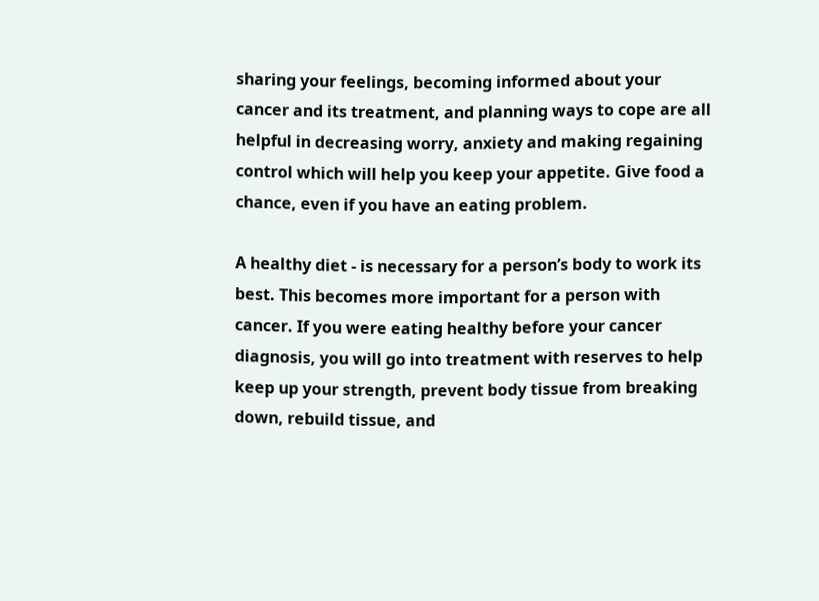sharing your feelings, becoming informed about your cancer and its treatment, and planning ways to cope are all helpful in decreasing worry, anxiety and making regaining control which will help you keep your appetite. Give food a chance, even if you have an eating problem.

A healthy diet - is necessary for a person’s body to work its best. This becomes more important for a person with cancer. If you were eating healthy before your cancer diagnosis, you will go into treatment with reserves to help keep up your strength, prevent body tissue from breaking down, rebuild tissue, and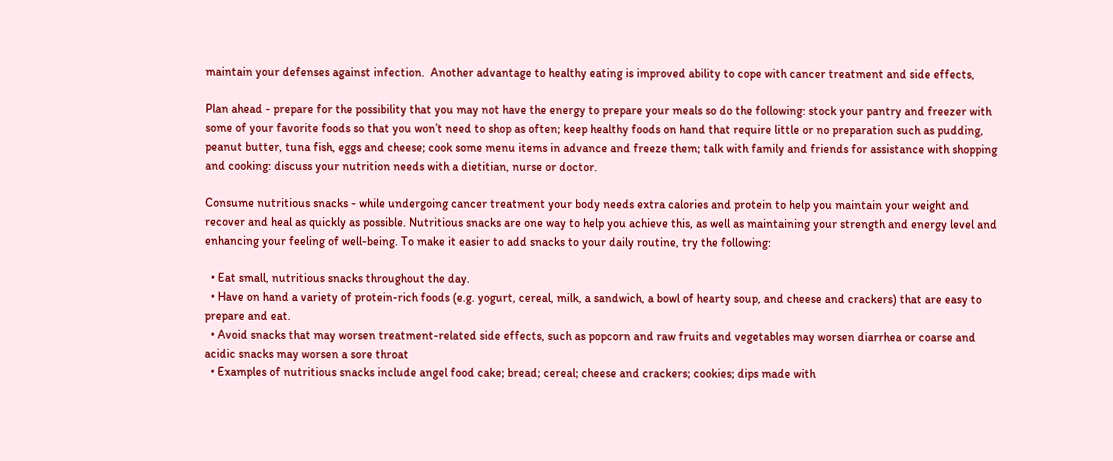maintain your defenses against infection.  Another advantage to healthy eating is improved ability to cope with cancer treatment and side effects,

Plan ahead - prepare for the possibility that you may not have the energy to prepare your meals so do the following: stock your pantry and freezer with some of your favorite foods so that you won’t need to shop as often; keep healthy foods on hand that require little or no preparation such as pudding, peanut butter, tuna fish, eggs and cheese; cook some menu items in advance and freeze them; talk with family and friends for assistance with shopping and cooking: discuss your nutrition needs with a dietitian, nurse or doctor.

Consume nutritious snacks - while undergoing cancer treatment your body needs extra calories and protein to help you maintain your weight and recover and heal as quickly as possible. Nutritious snacks are one way to help you achieve this, as well as maintaining your strength and energy level and enhancing your feeling of well-being. To make it easier to add snacks to your daily routine, try the following:

  • Eat small, nutritious snacks throughout the day.
  • Have on hand a variety of protein-rich foods (e.g. yogurt, cereal, milk, a sandwich, a bowl of hearty soup, and cheese and crackers) that are easy to prepare and eat.
  • Avoid snacks that may worsen treatment-related side effects, such as popcorn and raw fruits and vegetables may worsen diarrhea or coarse and acidic snacks may worsen a sore throat
  • Examples of nutritious snacks include angel food cake; bread; cereal; cheese and crackers; cookies; dips made with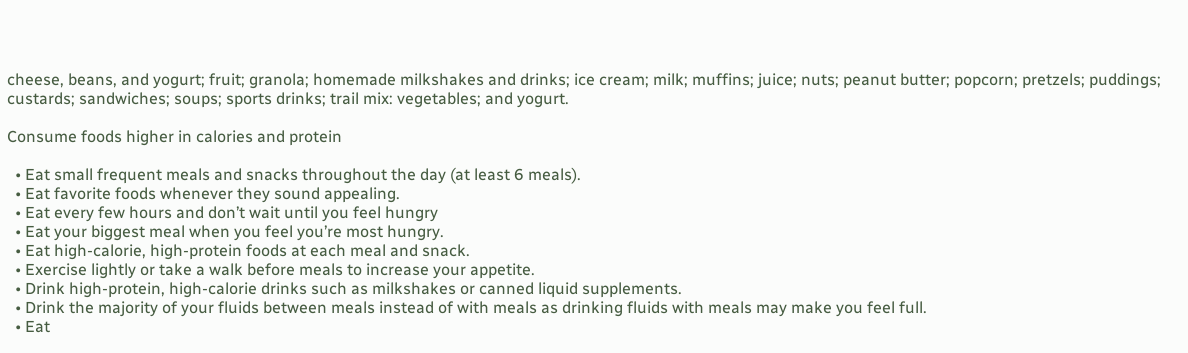cheese, beans, and yogurt; fruit; granola; homemade milkshakes and drinks; ice cream; milk; muffins; juice; nuts; peanut butter; popcorn; pretzels; puddings; custards; sandwiches; soups; sports drinks; trail mix: vegetables; and yogurt.

Consume foods higher in calories and protein

  • Eat small frequent meals and snacks throughout the day (at least 6 meals).
  • Eat favorite foods whenever they sound appealing.
  • Eat every few hours and don’t wait until you feel hungry
  • Eat your biggest meal when you feel you’re most hungry.
  • Eat high-calorie, high-protein foods at each meal and snack.
  • Exercise lightly or take a walk before meals to increase your appetite.
  • Drink high-protein, high-calorie drinks such as milkshakes or canned liquid supplements.
  • Drink the majority of your fluids between meals instead of with meals as drinking fluids with meals may make you feel full.
  • Eat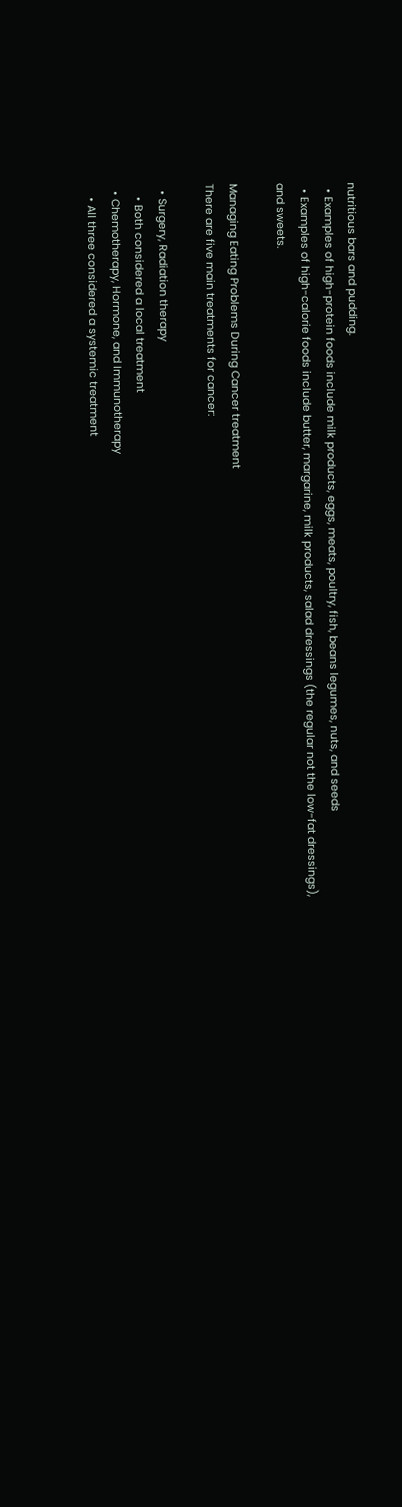nutritious bars and pudding.
  • Examples of high-protein foods include milk products, eggs, meats, poultry, fish, beans legumes, nuts, and seeds
  • Examples of high-calorie foods include butter, margarine, milk products, salad dressings (the regular not the low-fat dressings), and sweets.

Managing Eating Problems During Cancer treatment
There are five main treatments for cancer:

  • Surgery, Radiation therapy
    • Both considered a local treatment
  • Chemotherapy, Hormone, and Immunotherapy
    • All three considered a systemic treatment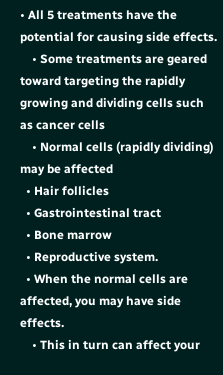• All 5 treatments have the potential for causing side effects.
    • Some treatments are geared toward targeting the rapidly growing and dividing cells such as cancer cells
    • Normal cells (rapidly dividing) may be affected
  • Hair follicles
  • Gastrointestinal tract
  • Bone marrow
  • Reproductive system.
  • When the normal cells are affected, you may have side effects.
    • This in turn can affect your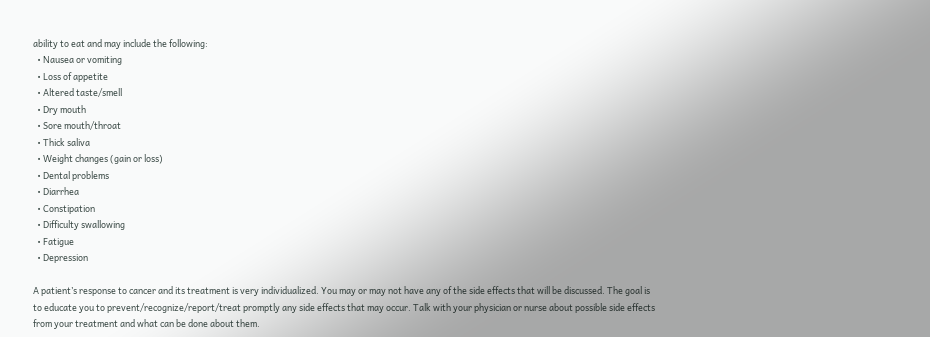ability to eat and may include the following:
  • Nausea or vomiting
  • Loss of appetite
  • Altered taste/smell
  • Dry mouth
  • Sore mouth/throat
  • Thick saliva
  • Weight changes (gain or loss)
  • Dental problems
  • Diarrhea
  • Constipation
  • Difficulty swallowing
  • Fatigue
  • Depression

A patient’s response to cancer and its treatment is very individualized. You may or may not have any of the side effects that will be discussed. The goal is to educate you to prevent/recognize/report/treat promptly any side effects that may occur. Talk with your physician or nurse about possible side effects from your treatment and what can be done about them.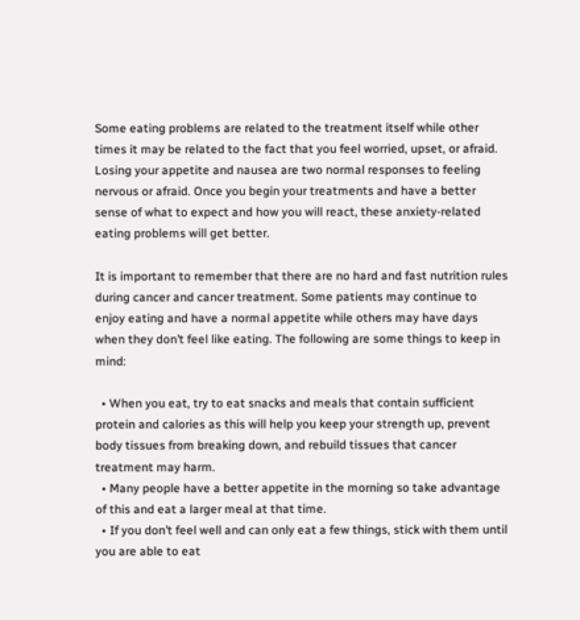Some eating problems are related to the treatment itself while other times it may be related to the fact that you feel worried, upset, or afraid. Losing your appetite and nausea are two normal responses to feeling nervous or afraid. Once you begin your treatments and have a better sense of what to expect and how you will react, these anxiety-related eating problems will get better.

It is important to remember that there are no hard and fast nutrition rules during cancer and cancer treatment. Some patients may continue to enjoy eating and have a normal appetite while others may have days when they don’t feel like eating. The following are some things to keep in mind:

  • When you eat, try to eat snacks and meals that contain sufficient protein and calories as this will help you keep your strength up, prevent body tissues from breaking down, and rebuild tissues that cancer treatment may harm.
  • Many people have a better appetite in the morning so take advantage of this and eat a larger meal at that time.
  • If you don’t feel well and can only eat a few things, stick with them until you are able to eat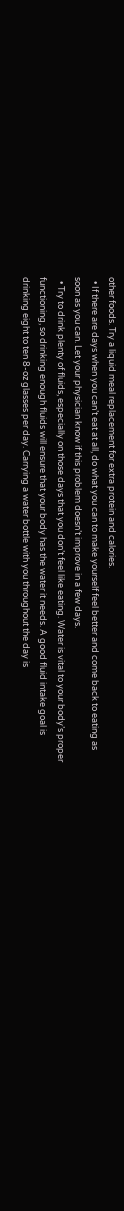other foods. Try a liquid meal replacement for extra protein and calories.
  • If there are days when you can’t eat at all, do what you can to make yourself feel better and come back to eating as soon as you can. Let your physician know if this problem doesn’t improve in a few days.
  • Try to drink plenty of fluids, especially on those days that you don’t feel like eating. Water is vital to your body’s proper functioning, so drinking enough fluids will ensure that your body has the water it needs. A good fluid intake goal is drinking eight to ten 8-oz glasses per day. Carrying a water bottle with you throughout the day is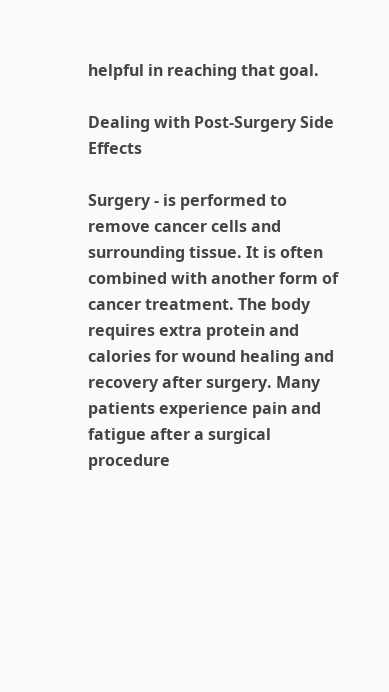helpful in reaching that goal.

Dealing with Post-Surgery Side Effects

Surgery - is performed to remove cancer cells and surrounding tissue. It is often combined with another form of cancer treatment. The body requires extra protein and calories for wound healing and recovery after surgery. Many patients experience pain and fatigue after a surgical procedure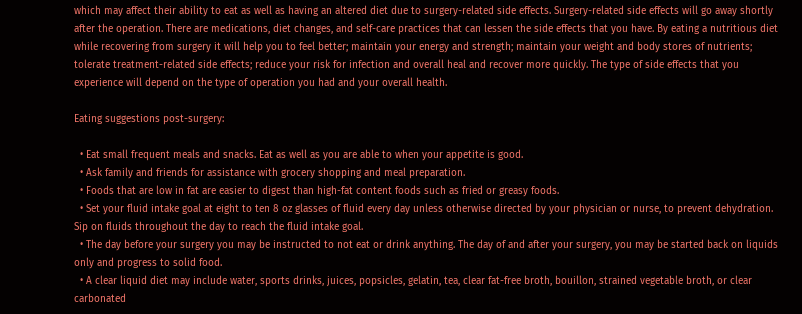which may affect their ability to eat as well as having an altered diet due to surgery-related side effects. Surgery-related side effects will go away shortly after the operation. There are medications, diet changes, and self-care practices that can lessen the side effects that you have. By eating a nutritious diet while recovering from surgery it will help you to feel better; maintain your energy and strength; maintain your weight and body stores of nutrients; tolerate treatment-related side effects; reduce your risk for infection and overall heal and recover more quickly. The type of side effects that you experience will depend on the type of operation you had and your overall health.

Eating suggestions post-surgery:

  • Eat small frequent meals and snacks. Eat as well as you are able to when your appetite is good.
  • Ask family and friends for assistance with grocery shopping and meal preparation.
  • Foods that are low in fat are easier to digest than high-fat content foods such as fried or greasy foods.
  • Set your fluid intake goal at eight to ten 8 oz glasses of fluid every day unless otherwise directed by your physician or nurse, to prevent dehydration. Sip on fluids throughout the day to reach the fluid intake goal.
  • The day before your surgery you may be instructed to not eat or drink anything. The day of and after your surgery, you may be started back on liquids only and progress to solid food.
  • A clear liquid diet may include water, sports drinks, juices, popsicles, gelatin, tea, clear fat-free broth, bouillon, strained vegetable broth, or clear carbonated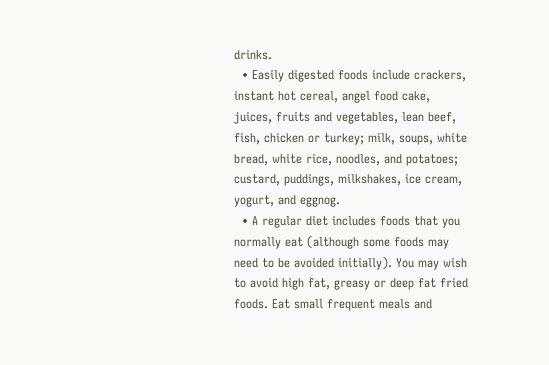drinks.
  • Easily digested foods include crackers, instant hot cereal, angel food cake, juices, fruits and vegetables, lean beef, fish, chicken or turkey; milk, soups, white bread, white rice, noodles, and potatoes; custard, puddings, milkshakes, ice cream, yogurt, and eggnog.
  • A regular diet includes foods that you normally eat (although some foods may need to be avoided initially). You may wish to avoid high fat, greasy or deep fat fried foods. Eat small frequent meals and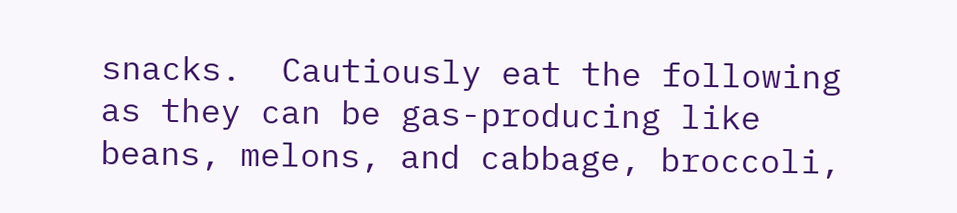snacks.  Cautiously eat the following as they can be gas-producing like beans, melons, and cabbage, broccoli,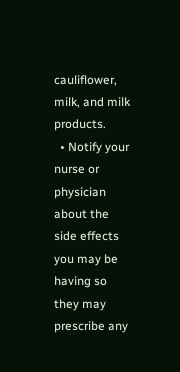cauliflower, milk, and milk products.
  • Notify your nurse or physician about the side effects you may be having so they may prescribe any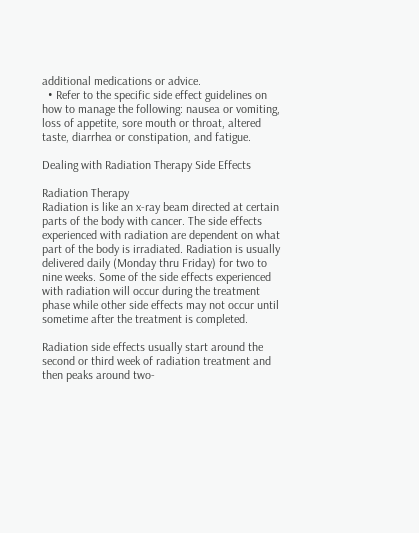additional medications or advice.
  • Refer to the specific side effect guidelines on how to manage the following: nausea or vomiting, loss of appetite, sore mouth or throat, altered taste, diarrhea or constipation, and fatigue.

Dealing with Radiation Therapy Side Effects

Radiation Therapy
Radiation is like an x-ray beam directed at certain parts of the body with cancer. The side effects experienced with radiation are dependent on what part of the body is irradiated. Radiation is usually delivered daily (Monday thru Friday) for two to nine weeks. Some of the side effects experienced with radiation will occur during the treatment phase while other side effects may not occur until sometime after the treatment is completed.

Radiation side effects usually start around the second or third week of radiation treatment and then peaks around two-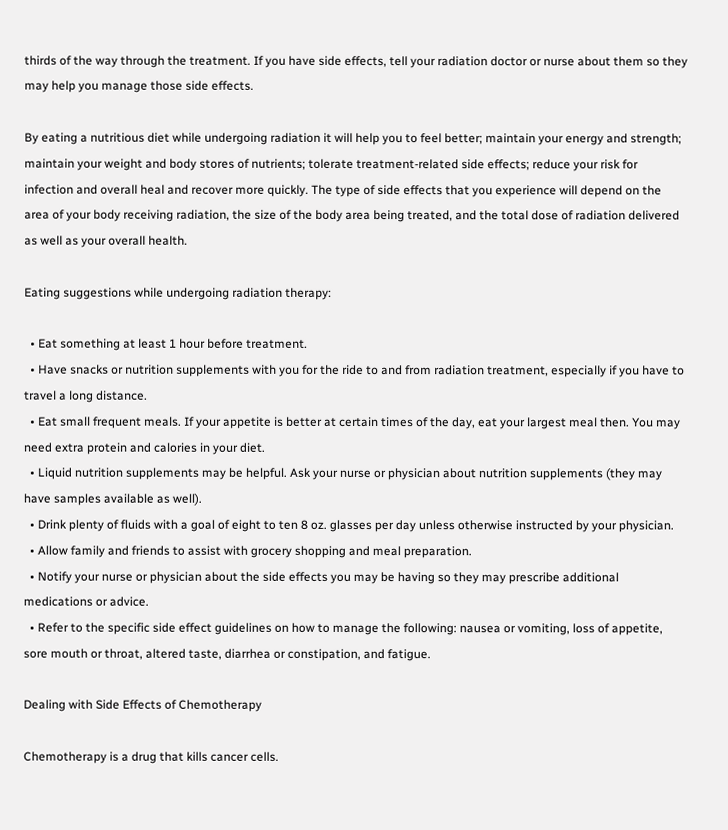thirds of the way through the treatment. If you have side effects, tell your radiation doctor or nurse about them so they may help you manage those side effects.

By eating a nutritious diet while undergoing radiation it will help you to feel better; maintain your energy and strength; maintain your weight and body stores of nutrients; tolerate treatment-related side effects; reduce your risk for infection and overall heal and recover more quickly. The type of side effects that you experience will depend on the area of your body receiving radiation, the size of the body area being treated, and the total dose of radiation delivered as well as your overall health.

Eating suggestions while undergoing radiation therapy:

  • Eat something at least 1 hour before treatment.
  • Have snacks or nutrition supplements with you for the ride to and from radiation treatment, especially if you have to travel a long distance.
  • Eat small frequent meals. If your appetite is better at certain times of the day, eat your largest meal then. You may need extra protein and calories in your diet.
  • Liquid nutrition supplements may be helpful. Ask your nurse or physician about nutrition supplements (they may have samples available as well).
  • Drink plenty of fluids with a goal of eight to ten 8 oz. glasses per day unless otherwise instructed by your physician.
  • Allow family and friends to assist with grocery shopping and meal preparation.
  • Notify your nurse or physician about the side effects you may be having so they may prescribe additional medications or advice.
  • Refer to the specific side effect guidelines on how to manage the following: nausea or vomiting, loss of appetite, sore mouth or throat, altered taste, diarrhea or constipation, and fatigue.

Dealing with Side Effects of Chemotherapy

Chemotherapy is a drug that kills cancer cells.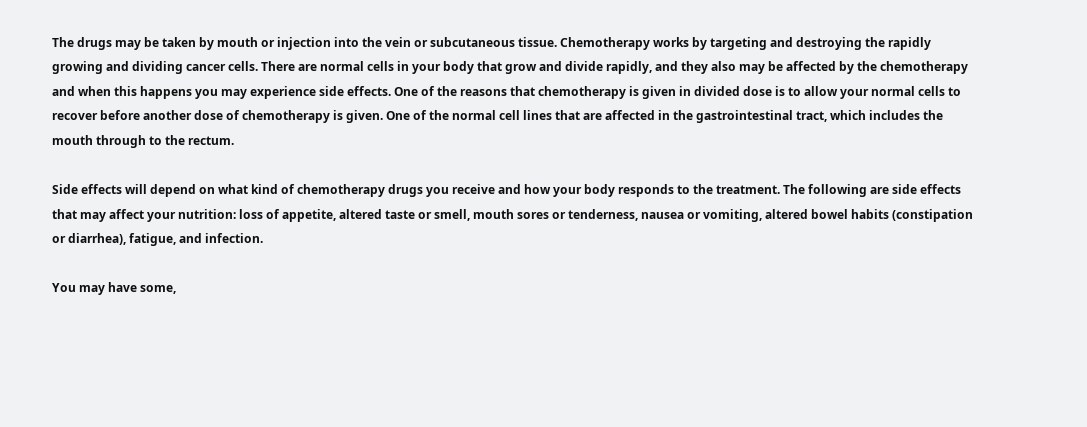The drugs may be taken by mouth or injection into the vein or subcutaneous tissue. Chemotherapy works by targeting and destroying the rapidly growing and dividing cancer cells. There are normal cells in your body that grow and divide rapidly, and they also may be affected by the chemotherapy and when this happens you may experience side effects. One of the reasons that chemotherapy is given in divided dose is to allow your normal cells to recover before another dose of chemotherapy is given. One of the normal cell lines that are affected in the gastrointestinal tract, which includes the mouth through to the rectum.

Side effects will depend on what kind of chemotherapy drugs you receive and how your body responds to the treatment. The following are side effects that may affect your nutrition: loss of appetite, altered taste or smell, mouth sores or tenderness, nausea or vomiting, altered bowel habits (constipation or diarrhea), fatigue, and infection.

You may have some,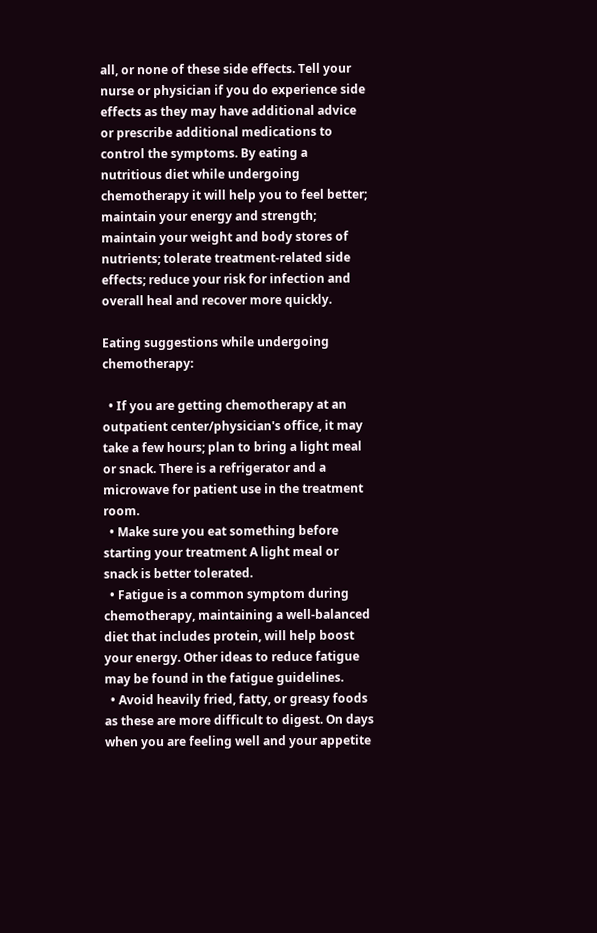all, or none of these side effects. Tell your nurse or physician if you do experience side effects as they may have additional advice or prescribe additional medications to control the symptoms. By eating a nutritious diet while undergoing chemotherapy it will help you to feel better; maintain your energy and strength; maintain your weight and body stores of nutrients; tolerate treatment-related side effects; reduce your risk for infection and overall heal and recover more quickly.

Eating suggestions while undergoing chemotherapy:

  • If you are getting chemotherapy at an outpatient center/physician's office, it may take a few hours; plan to bring a light meal or snack. There is a refrigerator and a microwave for patient use in the treatment room.
  • Make sure you eat something before starting your treatment A light meal or snack is better tolerated.
  • Fatigue is a common symptom during chemotherapy, maintaining a well-balanced diet that includes protein, will help boost your energy. Other ideas to reduce fatigue may be found in the fatigue guidelines.
  • Avoid heavily fried, fatty, or greasy foods as these are more difficult to digest. On days when you are feeling well and your appetite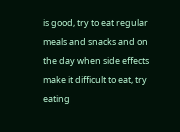is good, try to eat regular meals and snacks and on the day when side effects make it difficult to eat, try eating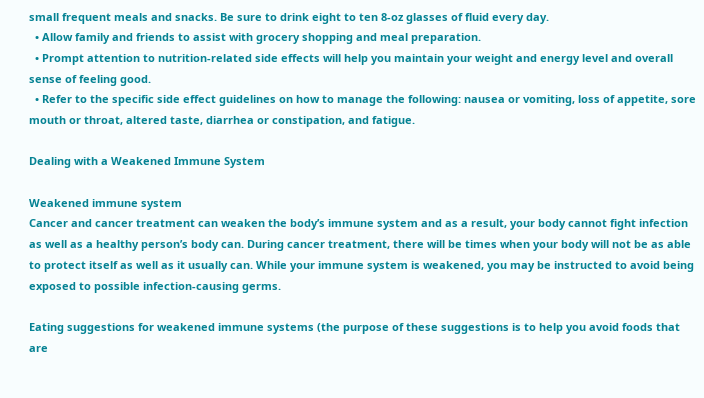small frequent meals and snacks. Be sure to drink eight to ten 8-oz glasses of fluid every day.
  • Allow family and friends to assist with grocery shopping and meal preparation.
  • Prompt attention to nutrition-related side effects will help you maintain your weight and energy level and overall sense of feeling good.
  • Refer to the specific side effect guidelines on how to manage the following: nausea or vomiting, loss of appetite, sore mouth or throat, altered taste, diarrhea or constipation, and fatigue.

Dealing with a Weakened Immune System

Weakened immune system
Cancer and cancer treatment can weaken the body’s immune system and as a result, your body cannot fight infection as well as a healthy person’s body can. During cancer treatment, there will be times when your body will not be as able to protect itself as well as it usually can. While your immune system is weakened, you may be instructed to avoid being exposed to possible infection-causing germs.

Eating suggestions for weakened immune systems (the purpose of these suggestions is to help you avoid foods that are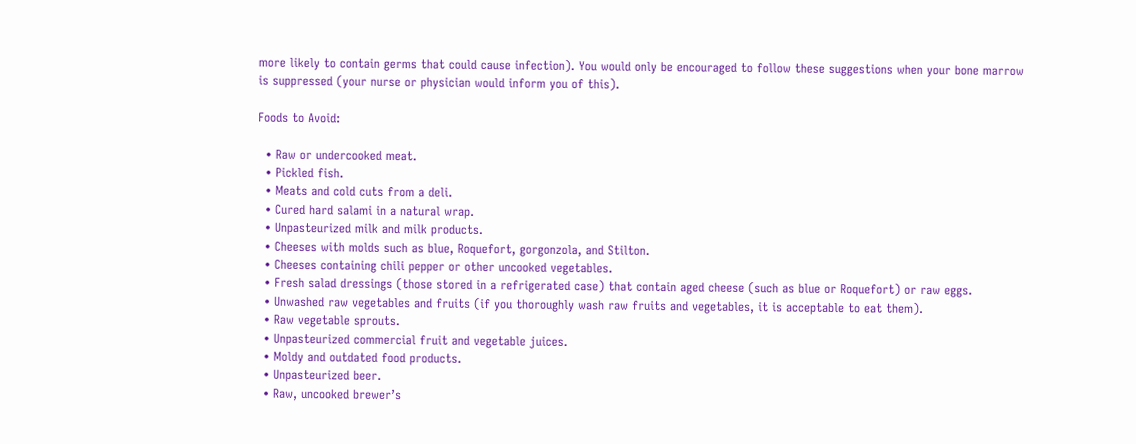more likely to contain germs that could cause infection). You would only be encouraged to follow these suggestions when your bone marrow is suppressed (your nurse or physician would inform you of this).

Foods to Avoid:

  • Raw or undercooked meat.
  • Pickled fish.
  • Meats and cold cuts from a deli.
  • Cured hard salami in a natural wrap.
  • Unpasteurized milk and milk products.
  • Cheeses with molds such as blue, Roquefort, gorgonzola, and Stilton.
  • Cheeses containing chili pepper or other uncooked vegetables.
  • Fresh salad dressings (those stored in a refrigerated case) that contain aged cheese (such as blue or Roquefort) or raw eggs.
  • Unwashed raw vegetables and fruits (if you thoroughly wash raw fruits and vegetables, it is acceptable to eat them).
  • Raw vegetable sprouts.
  • Unpasteurized commercial fruit and vegetable juices.
  • Moldy and outdated food products.
  • Unpasteurized beer.
  • Raw, uncooked brewer’s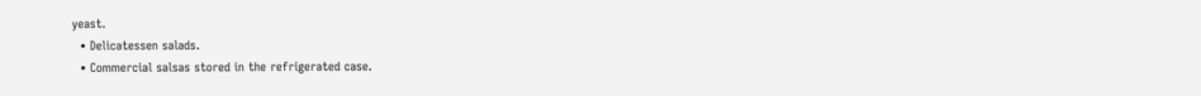yeast.
  • Delicatessen salads.
  • Commercial salsas stored in the refrigerated case.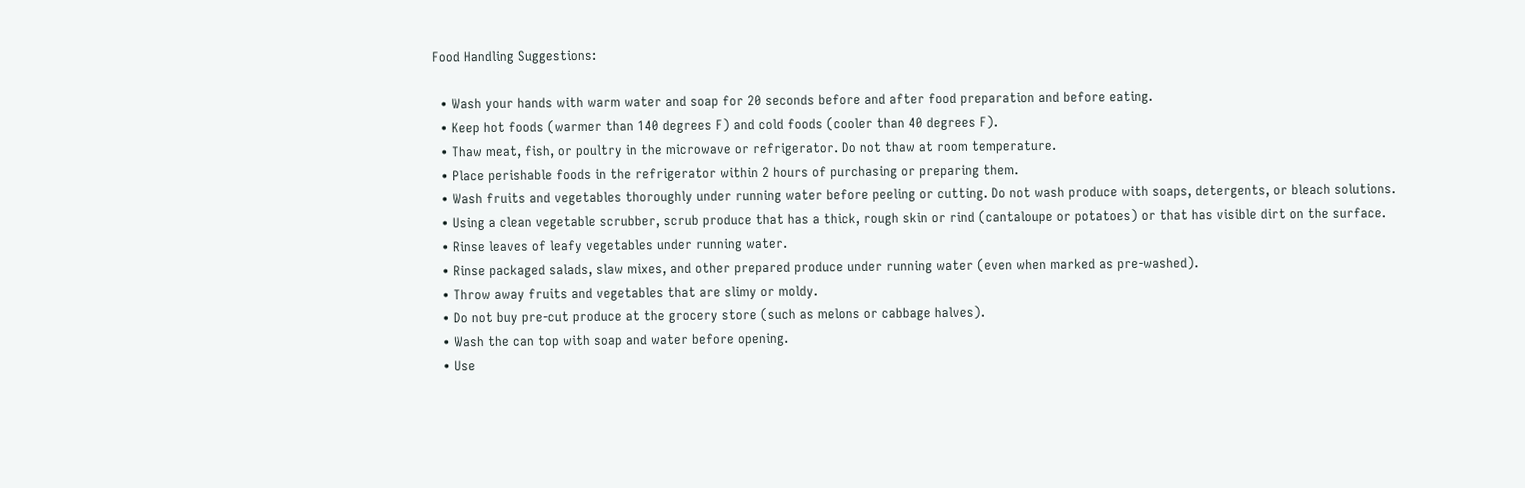Food Handling Suggestions:

  • Wash your hands with warm water and soap for 20 seconds before and after food preparation and before eating.
  • Keep hot foods (warmer than 140 degrees F) and cold foods (cooler than 40 degrees F).
  • Thaw meat, fish, or poultry in the microwave or refrigerator. Do not thaw at room temperature.
  • Place perishable foods in the refrigerator within 2 hours of purchasing or preparing them.
  • Wash fruits and vegetables thoroughly under running water before peeling or cutting. Do not wash produce with soaps, detergents, or bleach solutions.
  • Using a clean vegetable scrubber, scrub produce that has a thick, rough skin or rind (cantaloupe or potatoes) or that has visible dirt on the surface.
  • Rinse leaves of leafy vegetables under running water.
  • Rinse packaged salads, slaw mixes, and other prepared produce under running water (even when marked as pre-washed).
  • Throw away fruits and vegetables that are slimy or moldy.
  • Do not buy pre-cut produce at the grocery store (such as melons or cabbage halves).
  • Wash the can top with soap and water before opening.
  • Use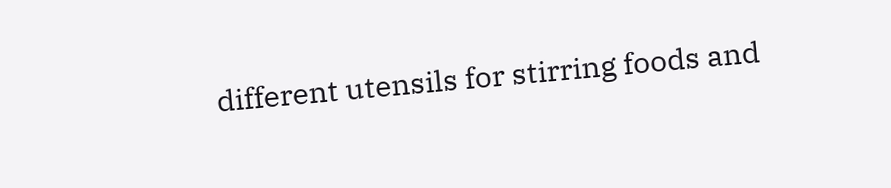different utensils for stirring foods and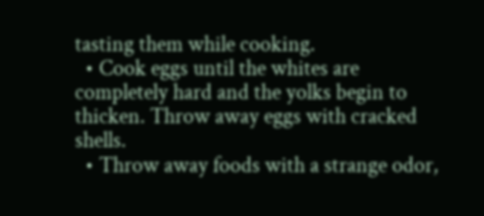tasting them while cooking.
  • Cook eggs until the whites are completely hard and the yolks begin to thicken. Throw away eggs with cracked shells.
  • Throw away foods with a strange odor,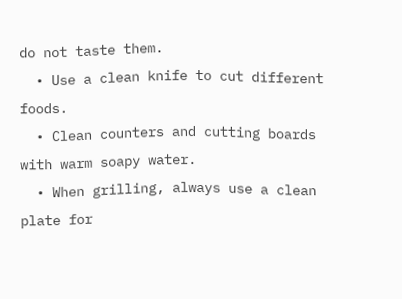do not taste them.
  • Use a clean knife to cut different foods.
  • Clean counters and cutting boards with warm soapy water.
  • When grilling, always use a clean plate for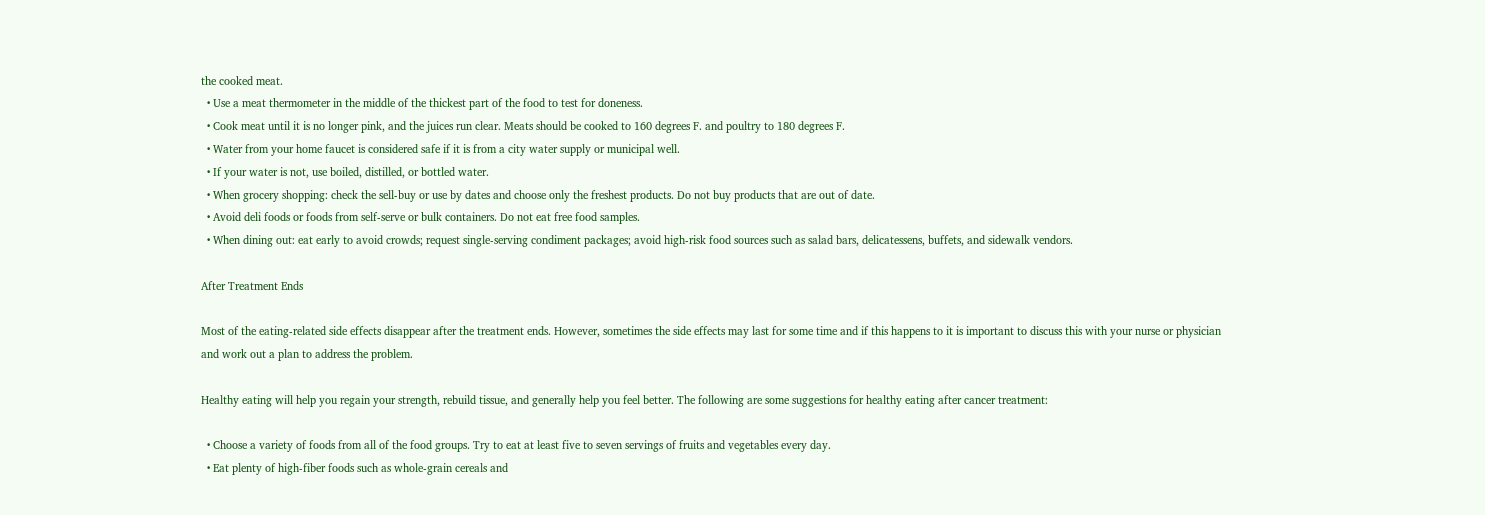the cooked meat.
  • Use a meat thermometer in the middle of the thickest part of the food to test for doneness.
  • Cook meat until it is no longer pink, and the juices run clear. Meats should be cooked to 160 degrees F. and poultry to 180 degrees F.
  • Water from your home faucet is considered safe if it is from a city water supply or municipal well.
  • If your water is not, use boiled, distilled, or bottled water.
  • When grocery shopping: check the sell-buy or use by dates and choose only the freshest products. Do not buy products that are out of date.
  • Avoid deli foods or foods from self-serve or bulk containers. Do not eat free food samples.
  • When dining out: eat early to avoid crowds; request single-serving condiment packages; avoid high-risk food sources such as salad bars, delicatessens, buffets, and sidewalk vendors.

After Treatment Ends

Most of the eating-related side effects disappear after the treatment ends. However, sometimes the side effects may last for some time and if this happens to it is important to discuss this with your nurse or physician and work out a plan to address the problem.

Healthy eating will help you regain your strength, rebuild tissue, and generally help you feel better. The following are some suggestions for healthy eating after cancer treatment:

  • Choose a variety of foods from all of the food groups. Try to eat at least five to seven servings of fruits and vegetables every day.
  • Eat plenty of high-fiber foods such as whole-grain cereals and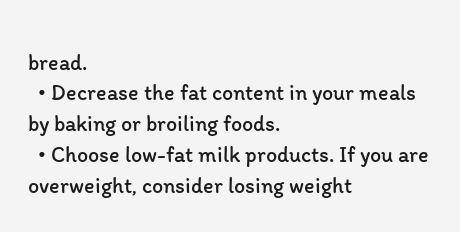bread.
  • Decrease the fat content in your meals by baking or broiling foods.
  • Choose low-fat milk products. If you are overweight, consider losing weight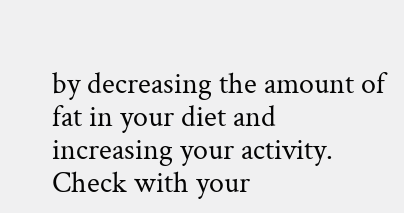by decreasing the amount of fat in your diet and increasing your activity. Check with your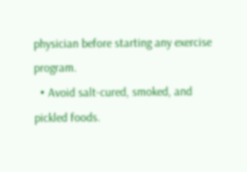physician before starting any exercise program.
  • Avoid salt-cured, smoked, and pickled foods.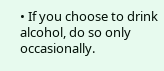• If you choose to drink alcohol, do so only occasionally.